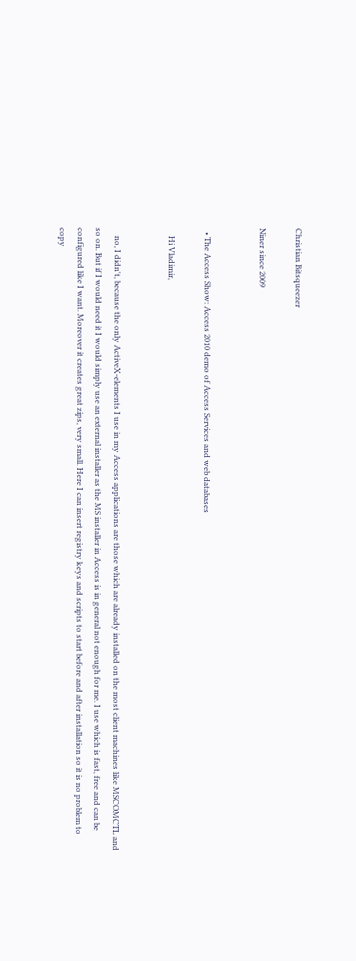Christian Bitsqueezer

Niner since 2009


  • The Access Show: Access 2010 demo of Access Services and web databases

    Hi Vladimir,


    no, I didn't, because the only ActiveX-elements I use in my Access applications are those which are already installed on the most client machines like MSCOMCTL and so on. But if I would need it I would simply use an external installer as the MS installer in Access is in general not enough for me. I use which is fast, free and can be configured like I want. Moreover it creates great zips, very small. Here I can insert registry keys and scripts to start before and after installation so it is no problem to copy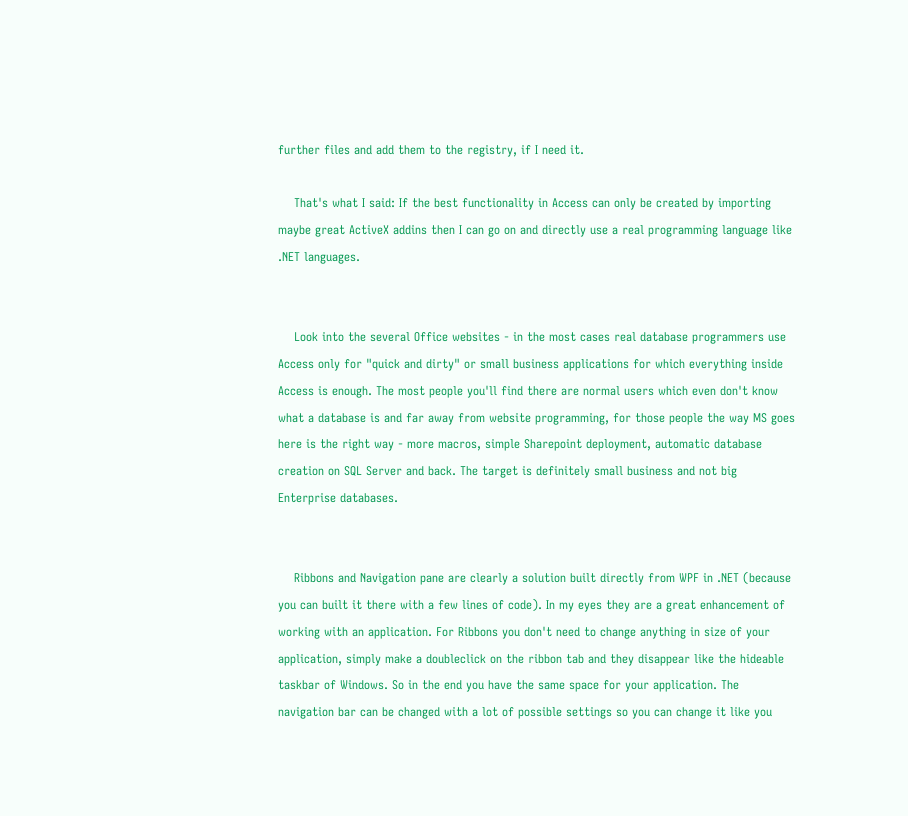further files and add them to the registry, if I need it.

    That's what I said: If the best functionality in Access can only be created by importing maybe great ActiveX addins then I can go on and directly use a real programming language like .NET languages.


    Look into the several Office websites - in the most cases real database programmers use Access only for "quick and dirty" or small business applications for which everything inside Access is enough. The most people you'll find there are normal users which even don't know what a database is and far away from website programming, for those people the way MS goes here is the right way - more macros, simple Sharepoint deployment, automatic database creation on SQL Server and back. The target is definitely small business and not big Enterprise databases.


    Ribbons and Navigation pane are clearly a solution built directly from WPF in .NET (because you can built it there with a few lines of code). In my eyes they are a great enhancement of working with an application. For Ribbons you don't need to change anything in size of your application, simply make a doubleclick on the ribbon tab and they disappear like the hideable taskbar of Windows. So in the end you have the same space for your application. The navigation bar can be changed with a lot of possible settings so you can change it like you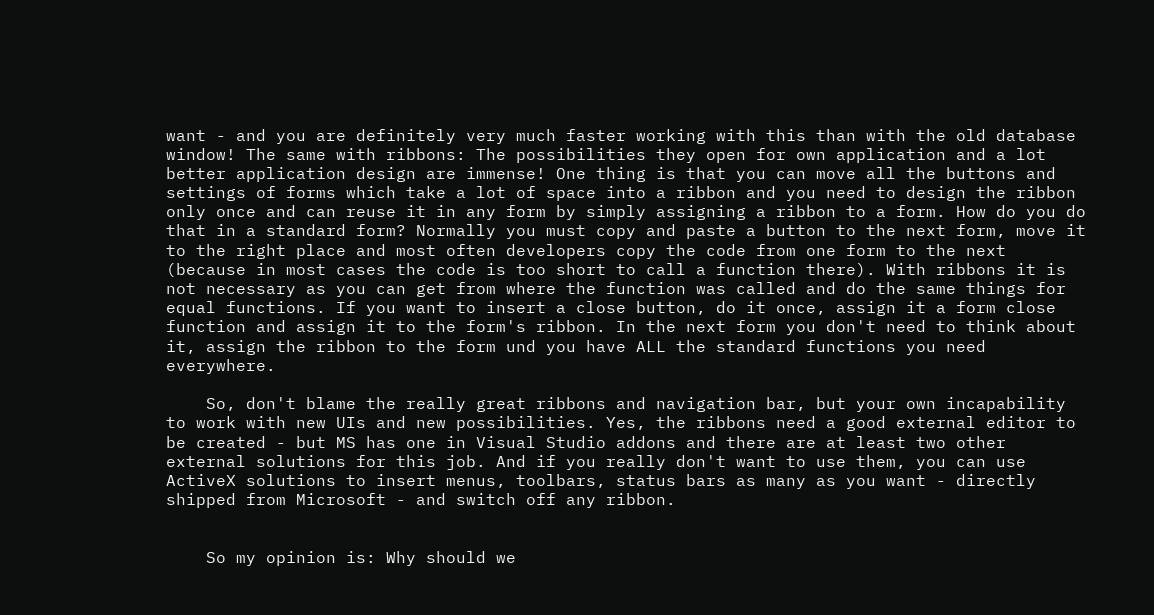want - and you are definitely very much faster working with this than with the old database window! The same with ribbons: The possibilities they open for own application and a lot better application design are immense! One thing is that you can move all the buttons and settings of forms which take a lot of space into a ribbon and you need to design the ribbon only once and can reuse it in any form by simply assigning a ribbon to a form. How do you do that in a standard form? Normally you must copy and paste a button to the next form, move it to the right place and most often developers copy the code from one form to the next (because in most cases the code is too short to call a function there). With ribbons it is not necessary as you can get from where the function was called and do the same things for equal functions. If you want to insert a close button, do it once, assign it a form close function and assign it to the form's ribbon. In the next form you don't need to think about it, assign the ribbon to the form und you have ALL the standard functions you need everywhere.

    So, don't blame the really great ribbons and navigation bar, but your own incapability to work with new UIs and new possibilities. Yes, the ribbons need a good external editor to be created - but MS has one in Visual Studio addons and there are at least two other external solutions for this job. And if you really don't want to use them, you can use ActiveX solutions to insert menus, toolbars, status bars as many as you want - directly shipped from Microsoft - and switch off any ribbon.


    So my opinion is: Why should we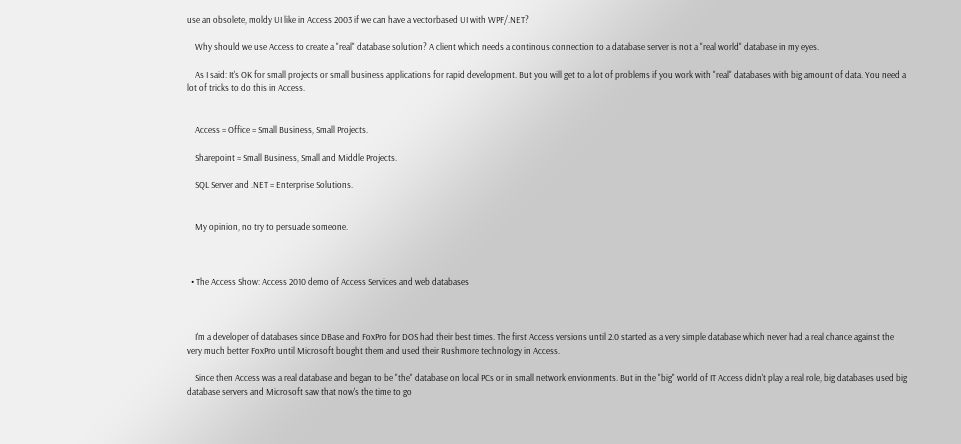use an obsolete, moldy UI like in Access 2003 if we can have a vectorbased UI with WPF/.NET?

    Why should we use Access to create a "real" database solution? A client which needs a continous connection to a database server is not a "real world" database in my eyes.

    As I said: It's OK for small projects or small business applications for rapid development. But you will get to a lot of problems if you work with "real" databases with big amount of data. You need a lot of tricks to do this in Access.


    Access = Office = Small Business, Small Projects.

    Sharepoint = Small Business, Small and Middle Projects.

    SQL Server and .NET = Enterprise Solutions.


    My opinion, no try to persuade someone.



  • The Access Show: Access 2010 demo of Access Services and web databases



    I'm a developer of databases since DBase and FoxPro for DOS had their best times. The first Access versions until 2.0 started as a very simple database which never had a real chance against the very much better FoxPro until Microsoft bought them and used their Rushmore technology in Access.

    Since then Access was a real database and began to be "the" database on local PCs or in small network envionments. But in the "big" world of IT Access didn't play a real role, big databases used big database servers and Microsoft saw that now's the time to go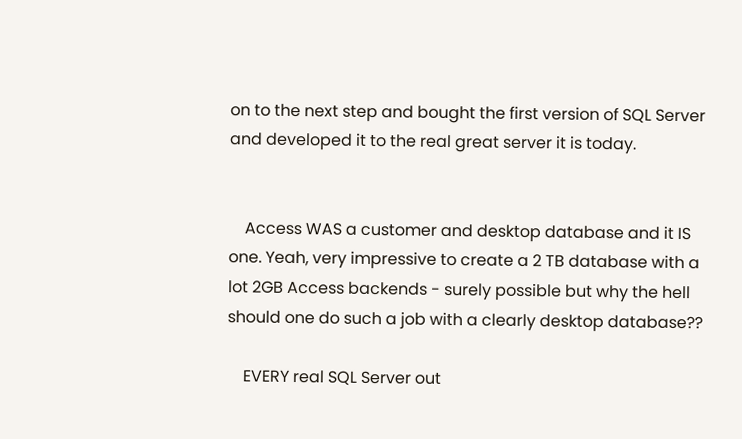on to the next step and bought the first version of SQL Server and developed it to the real great server it is today.


    Access WAS a customer and desktop database and it IS one. Yeah, very impressive to create a 2 TB database with a lot 2GB Access backends - surely possible but why the hell should one do such a job with a clearly desktop database??

    EVERY real SQL Server out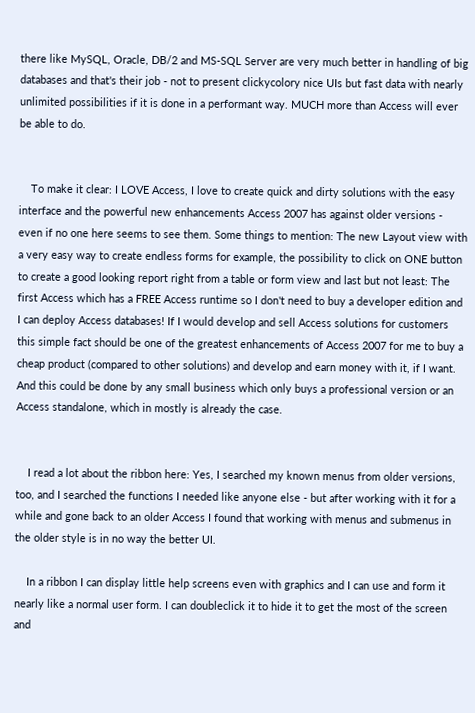there like MySQL, Oracle, DB/2 and MS-SQL Server are very much better in handling of big databases and that's their job - not to present clickycolory nice UIs but fast data with nearly unlimited possibilities if it is done in a performant way. MUCH more than Access will ever be able to do.


    To make it clear: I LOVE Access, I love to create quick and dirty solutions with the easy interface and the powerful new enhancements Access 2007 has against older versions - even if no one here seems to see them. Some things to mention: The new Layout view with a very easy way to create endless forms for example, the possibility to click on ONE button to create a good looking report right from a table or form view and last but not least: The first Access which has a FREE Access runtime so I don't need to buy a developer edition and I can deploy Access databases! If I would develop and sell Access solutions for customers this simple fact should be one of the greatest enhancements of Access 2007 for me to buy a cheap product (compared to other solutions) and develop and earn money with it, if I want. And this could be done by any small business which only buys a professional version or an Access standalone, which in mostly is already the case.


    I read a lot about the ribbon here: Yes, I searched my known menus from older versions, too, and I searched the functions I needed like anyone else - but after working with it for a while and gone back to an older Access I found that working with menus and submenus in the older style is in no way the better UI.

    In a ribbon I can display little help screens even with graphics and I can use and form it nearly like a normal user form. I can doubleclick it to hide it to get the most of the screen and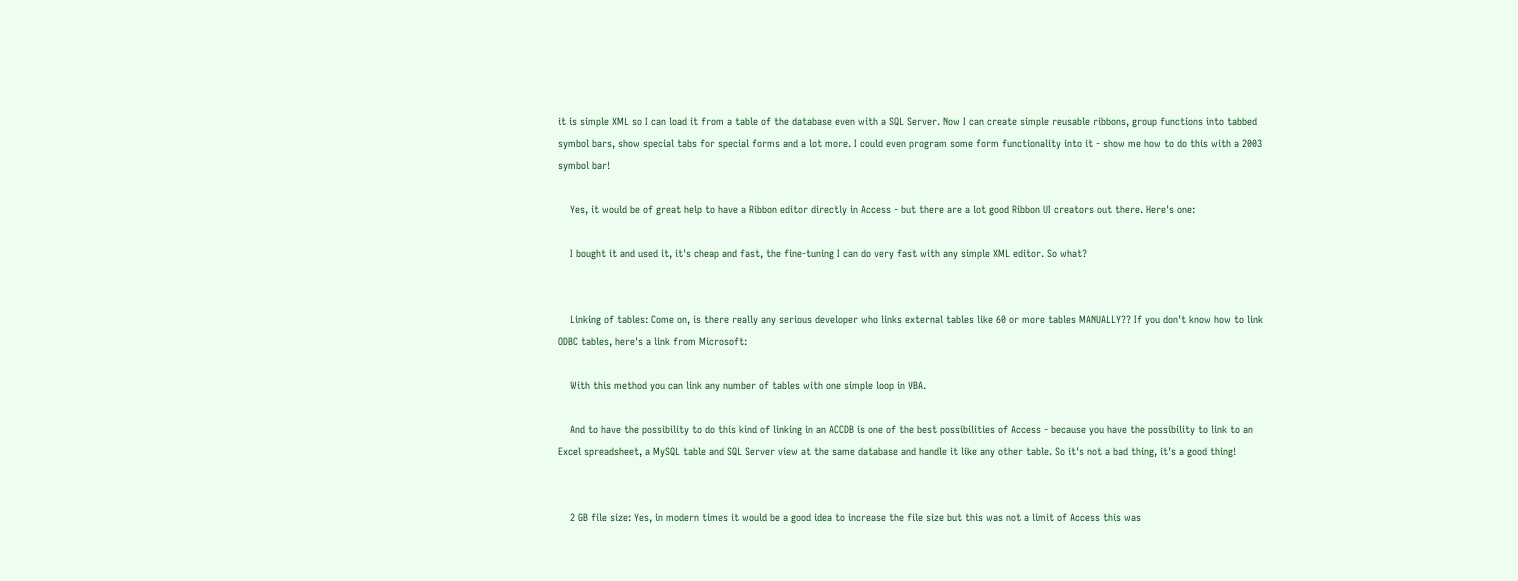it is simple XML so I can load it from a table of the database even with a SQL Server. Now I can create simple reusable ribbons, group functions into tabbed symbol bars, show special tabs for special forms and a lot more. I could even program some form functionality into it - show me how to do this with a 2003 symbol bar!

    Yes, it would be of great help to have a Ribbon editor directly in Access - but there are a lot good Ribbon UI creators out there. Here's one:

    I bought it and used it, it's cheap and fast, the fine-tuning I can do very fast with any simple XML editor. So what?


    Linking of tables: Come on, is there really any serious developer who links external tables like 60 or more tables MANUALLY?? If you don't know how to link ODBC tables, here's a link from Microsoft:

    With this method you can link any number of tables with one simple loop in VBA.

    And to have the possibility to do this kind of linking in an ACCDB is one of the best possibilities of Access - because you have the possibility to link to an Excel spreadsheet, a MySQL table and SQL Server view at the same database and handle it like any other table. So it's not a bad thing, it's a good thing!


    2 GB file size: Yes, in modern times it would be a good idea to increase the file size but this was not a limit of Access this was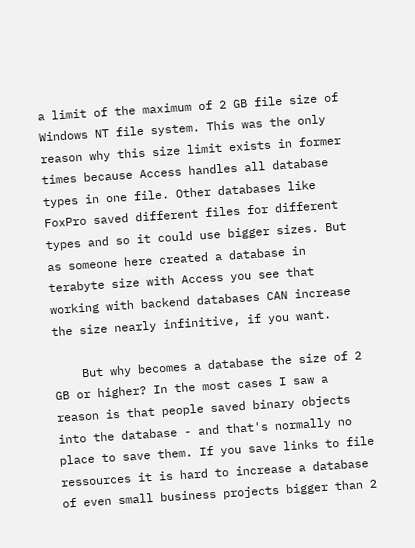a limit of the maximum of 2 GB file size of Windows NT file system. This was the only reason why this size limit exists in former times because Access handles all database types in one file. Other databases like FoxPro saved different files for different types and so it could use bigger sizes. But as someone here created a database in terabyte size with Access you see that working with backend databases CAN increase the size nearly infinitive, if you want.

    But why becomes a database the size of 2 GB or higher? In the most cases I saw a reason is that people saved binary objects into the database - and that's normally no place to save them. If you save links to file ressources it is hard to increase a database of even small business projects bigger than 2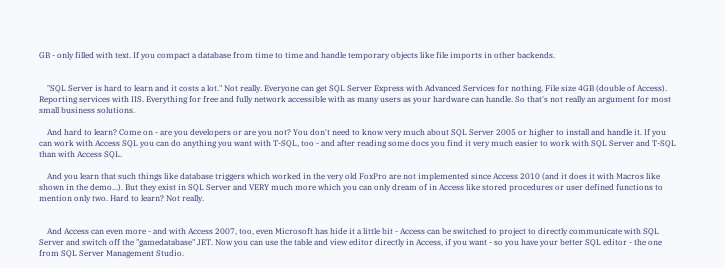GB - only filled with text. If you compact a database from time to time and handle temporary objects like file imports in other backends.


    "SQL Server is hard to learn and it costs a lot." Not really. Everyone can get SQL Server Express with Advanced Services for nothing. File size 4GB (double of Access). Reporting services with IIS. Everything for free and fully network accessible with as many users as your hardware can handle. So that's not really an argument for most small business solutions.

    And hard to learn? Come on - are you developers or are you not? You don't need to know very much about SQL Server 2005 or higher to install and handle it. If you can work with Access SQL you can do anything you want with T-SQL, too - and after reading some docs you find it very much easier to work with SQL Server and T-SQL than with Access SQL.

    And you learn that such things like database triggers which worked in the very old FoxPro are not implemented since Access 2010 (and it does it with Macros like shown in the demo...). But they exist in SQL Server and VERY much more which you can only dream of in Access like stored procedures or user defined functions to mention only two. Hard to learn? Not really.


    And Access can even more - and with Access 2007, too, even Microsoft has hide it a little bit - Access can be switched to project to directly communicate with SQL Server and switch off the "gamedatabase" JET. Now you can use the table and view editor directly in Access, if you want - so you have your better SQL editor - the one from SQL Server Management Studio.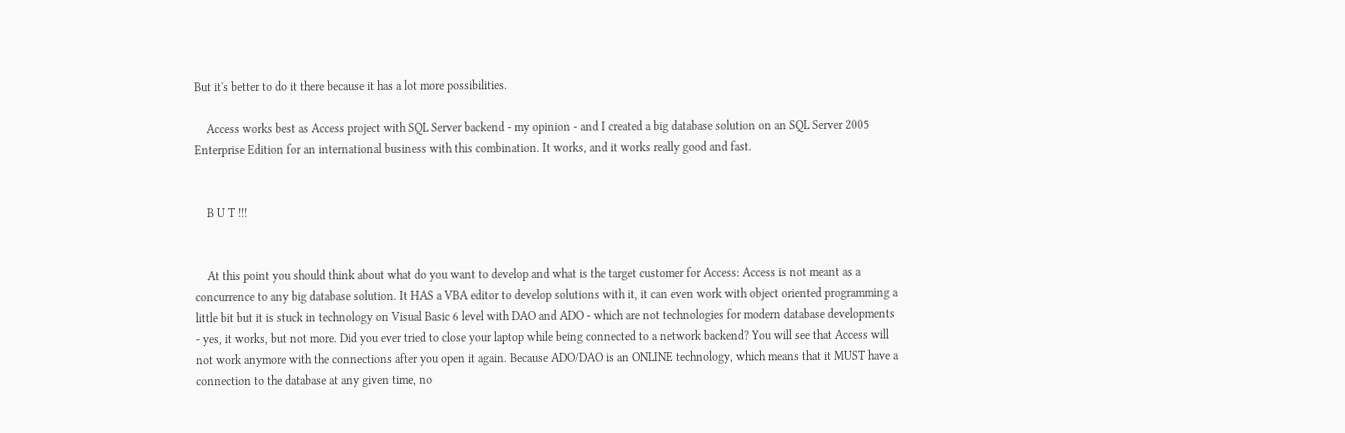But it's better to do it there because it has a lot more possibilities.

    Access works best as Access project with SQL Server backend - my opinion - and I created a big database solution on an SQL Server 2005 Enterprise Edition for an international business with this combination. It works, and it works really good and fast.


    B U T !!!


    At this point you should think about what do you want to develop and what is the target customer for Access: Access is not meant as a concurrence to any big database solution. It HAS a VBA editor to develop solutions with it, it can even work with object oriented programming a little bit but it is stuck in technology on Visual Basic 6 level with DAO and ADO - which are not technologies for modern database developments - yes, it works, but not more. Did you ever tried to close your laptop while being connected to a network backend? You will see that Access will not work anymore with the connections after you open it again. Because ADO/DAO is an ONLINE technology, which means that it MUST have a connection to the database at any given time, no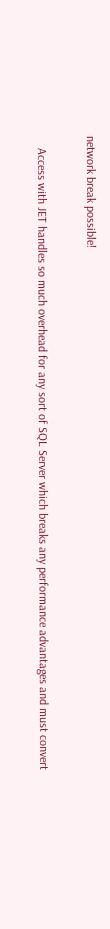network break possible!

    Access with JET handles so much overhead for any sort of SQL Server which breaks any performance advantages and must convert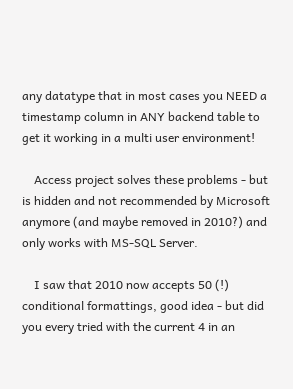any datatype that in most cases you NEED a timestamp column in ANY backend table to get it working in a multi user environment!

    Access project solves these problems - but is hidden and not recommended by Microsoft anymore (and maybe removed in 2010?) and only works with MS-SQL Server.

    I saw that 2010 now accepts 50 (!) conditional formattings, good idea - but did you every tried with the current 4 in an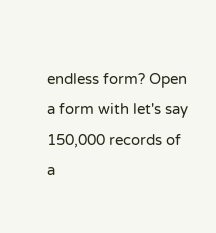endless form? Open a form with let's say 150,000 records of a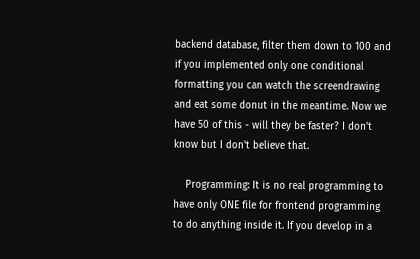backend database, filter them down to 100 and if you implemented only one conditional formatting you can watch the screendrawing and eat some donut in the meantime. Now we have 50 of this - will they be faster? I don't know but I don't believe that.

    Programming: It is no real programming to have only ONE file for frontend programming to do anything inside it. If you develop in a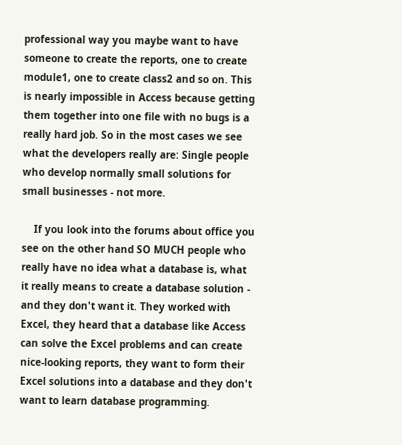professional way you maybe want to have someone to create the reports, one to create module1, one to create class2 and so on. This is nearly impossible in Access because getting them together into one file with no bugs is a really hard job. So in the most cases we see what the developers really are: Single people who develop normally small solutions for small businesses - not more.

    If you look into the forums about office you see on the other hand SO MUCH people who really have no idea what a database is, what it really means to create a database solution - and they don't want it. They worked with Excel, they heard that a database like Access can solve the Excel problems and can create nice-looking reports, they want to form their Excel solutions into a database and they don't want to learn database programming.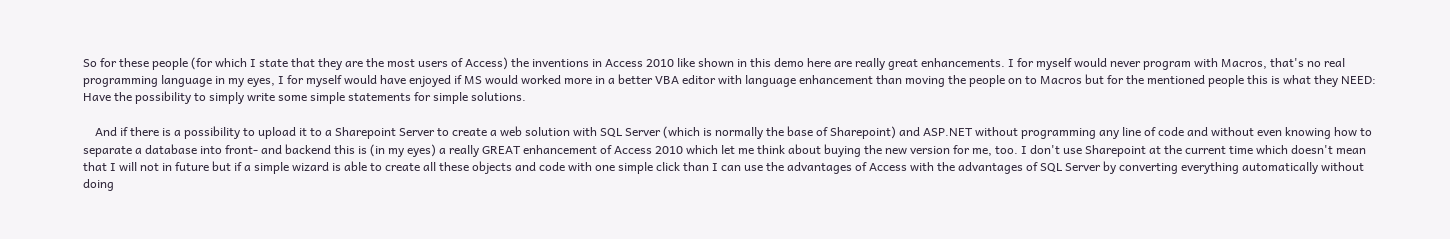So for these people (for which I state that they are the most users of Access) the inventions in Access 2010 like shown in this demo here are really great enhancements. I for myself would never program with Macros, that's no real programming language in my eyes, I for myself would have enjoyed if MS would worked more in a better VBA editor with language enhancement than moving the people on to Macros but for the mentioned people this is what they NEED: Have the possibility to simply write some simple statements for simple solutions.

    And if there is a possibility to upload it to a Sharepoint Server to create a web solution with SQL Server (which is normally the base of Sharepoint) and ASP.NET without programming any line of code and without even knowing how to separate a database into front- and backend this is (in my eyes) a really GREAT enhancement of Access 2010 which let me think about buying the new version for me, too. I don't use Sharepoint at the current time which doesn't mean that I will not in future but if a simple wizard is able to create all these objects and code with one simple click than I can use the advantages of Access with the advantages of SQL Server by converting everything automatically without doing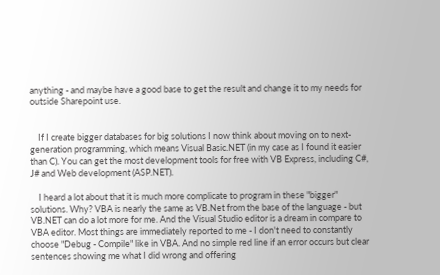anything - and maybe have a good base to get the result and change it to my needs for outside Sharepoint use.


    If I create bigger databases for big solutions I now think about moving on to next-generation programming, which means Visual Basic.NET (in my case as I found it easier than C). You can get the most development tools for free with VB Express, including C#, J# and Web development (ASP.NET).

    I heard a lot about that it is much more complicate to program in these "bigger" solutions. Why? VBA is nearly the same as VB.Net from the base of the language - but VB.NET can do a lot more for me. And the Visual Studio editor is a dream in compare to VBA editor. Most things are immediately reported to me - I don't need to constantly choose "Debug - Compile" like in VBA. And no simple red line if an error occurs but clear sentences showing me what I did wrong and offering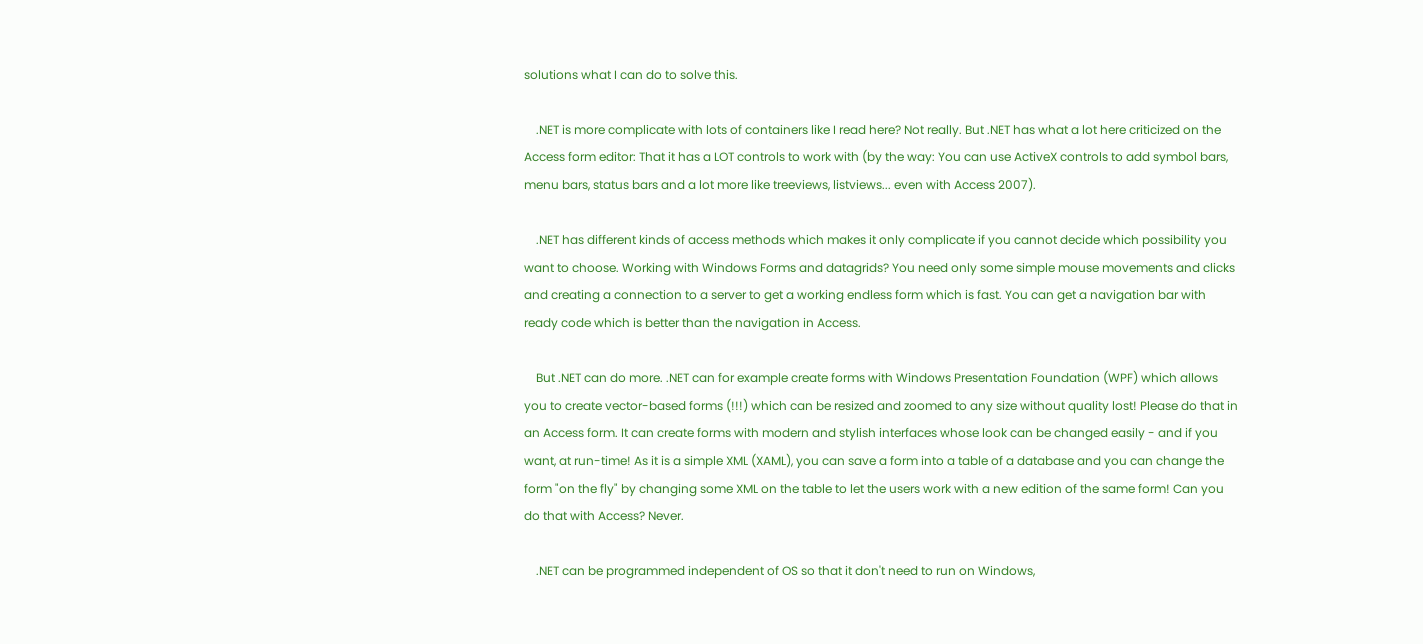solutions what I can do to solve this.

    .NET is more complicate with lots of containers like I read here? Not really. But .NET has what a lot here criticized on the Access form editor: That it has a LOT controls to work with (by the way: You can use ActiveX controls to add symbol bars, menu bars, status bars and a lot more like treeviews, listviews... even with Access 2007).

    .NET has different kinds of access methods which makes it only complicate if you cannot decide which possibility you want to choose. Working with Windows Forms and datagrids? You need only some simple mouse movements and clicks and creating a connection to a server to get a working endless form which is fast. You can get a navigation bar with ready code which is better than the navigation in Access.

    But .NET can do more. .NET can for example create forms with Windows Presentation Foundation (WPF) which allows you to create vector-based forms (!!!) which can be resized and zoomed to any size without quality lost! Please do that in an Access form. It can create forms with modern and stylish interfaces whose look can be changed easily - and if you want, at run-time! As it is a simple XML (XAML), you can save a form into a table of a database and you can change the form "on the fly" by changing some XML on the table to let the users work with a new edition of the same form! Can you do that with Access? Never.

    .NET can be programmed independent of OS so that it don't need to run on Windows,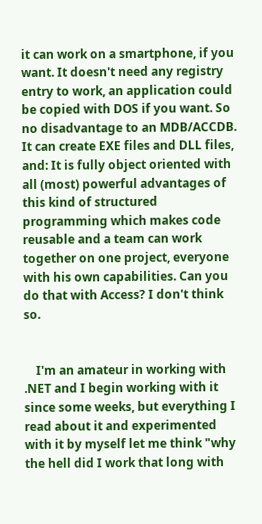it can work on a smartphone, if you want. It doesn't need any registry entry to work, an application could be copied with DOS if you want. So no disadvantage to an MDB/ACCDB. It can create EXE files and DLL files, and: It is fully object oriented with all (most) powerful advantages of this kind of structured programming which makes code reusable and a team can work together on one project, everyone with his own capabilities. Can you do that with Access? I don't think so.


    I'm an amateur in working with .NET and I begin working with it since some weeks, but everything I read about it and experimented with it by myself let me think "why the hell did I work that long with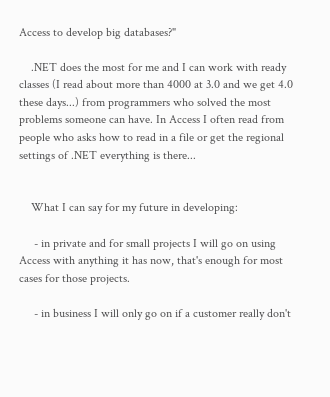Access to develop big databases?"

    .NET does the most for me and I can work with ready classes (I read about more than 4000 at 3.0 and we get 4.0 these days...) from programmers who solved the most problems someone can have. In Access I often read from people who asks how to read in a file or get the regional settings of .NET everything is there...


    What I can say for my future in developing:

     - in private and for small projects I will go on using Access with anything it has now, that's enough for most cases for those projects.

     - in business I will only go on if a customer really don't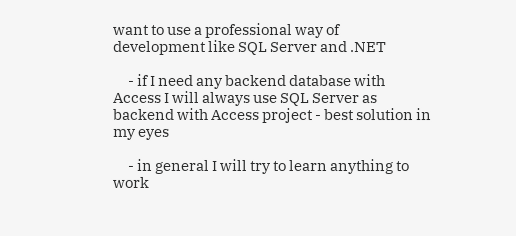want to use a professional way of development like SQL Server and .NET

     - if I need any backend database with Access I will always use SQL Server as backend with Access project - best solution in my eyes

     - in general I will try to learn anything to work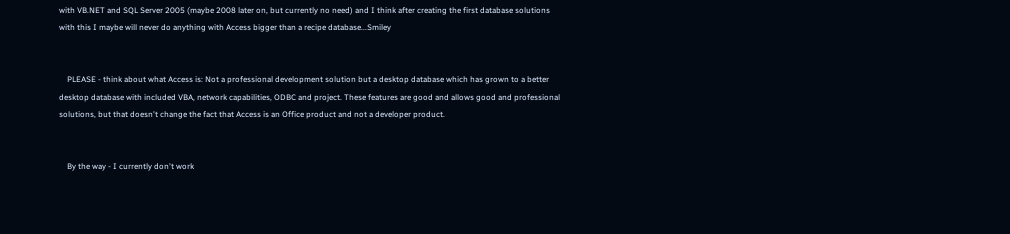with VB.NET and SQL Server 2005 (maybe 2008 later on, but currently no need) and I think after creating the first database solutions with this I maybe will never do anything with Access bigger than a recipe database...Smiley


    PLEASE - think about what Access is: Not a professional development solution but a desktop database which has grown to a better desktop database with included VBA, network capabilities, ODBC and project. These features are good and allows good and professional solutions, but that doesn't change the fact that Access is an Office product and not a developer product.


    By the way - I currently don't work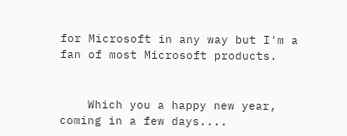for Microsoft in any way but I'm a fan of most Microsoft products.


    Which you a happy new year, coming in a few days....